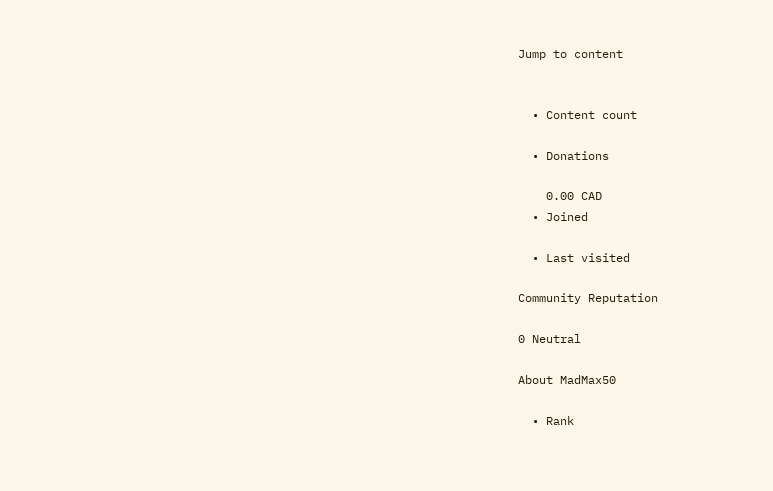Jump to content


  • Content count

  • Donations

    0.00 CAD
  • Joined

  • Last visited

Community Reputation

0 Neutral

About MadMax50

  • Rank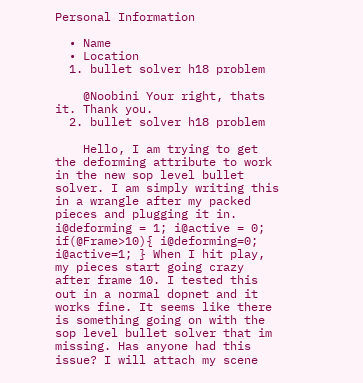Personal Information

  • Name
  • Location
  1. bullet solver h18 problem

    @Noobini Your right, thats it. Thank you.
  2. bullet solver h18 problem

    Hello, I am trying to get the deforming attribute to work in the new sop level bullet solver. I am simply writing this in a wrangle after my packed pieces and plugging it in. i@deforming = 1; i@active = 0; if(@Frame>10){ i@deforming=0; i@active=1; } When I hit play, my pieces start going crazy after frame 10. I tested this out in a normal dopnet and it works fine. It seems like there is something going on with the sop level bullet solver that im missing. Has anyone had this issue? I will attach my scene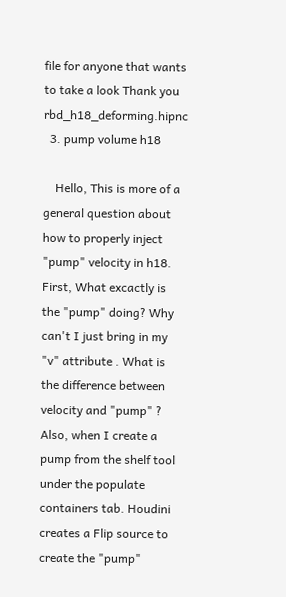file for anyone that wants to take a look Thank you rbd_h18_deforming.hipnc
  3. pump volume h18

    Hello, This is more of a general question about how to properly inject "pump" velocity in h18. First, What excactly is the "pump" doing? Why can't I just bring in my "v" attribute . What is the difference between velocity and "pump" ? Also, when I create a pump from the shelf tool under the populate containers tab. Houdini creates a Flip source to create the "pump"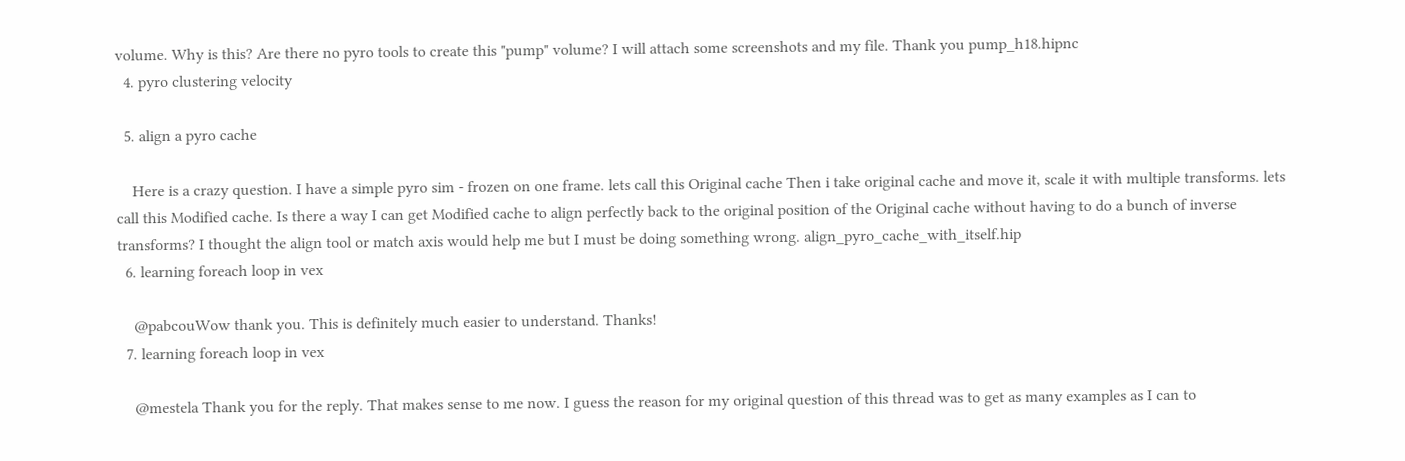volume. Why is this? Are there no pyro tools to create this "pump" volume? I will attach some screenshots and my file. Thank you pump_h18.hipnc
  4. pyro clustering velocity

  5. align a pyro cache

    Here is a crazy question. I have a simple pyro sim - frozen on one frame. lets call this Original cache Then i take original cache and move it, scale it with multiple transforms. lets call this Modified cache. Is there a way I can get Modified cache to align perfectly back to the original position of the Original cache without having to do a bunch of inverse transforms? I thought the align tool or match axis would help me but I must be doing something wrong. align_pyro_cache_with_itself.hip
  6. learning foreach loop in vex

    @pabcouWow thank you. This is definitely much easier to understand. Thanks!
  7. learning foreach loop in vex

    @mestela Thank you for the reply. That makes sense to me now. I guess the reason for my original question of this thread was to get as many examples as I can to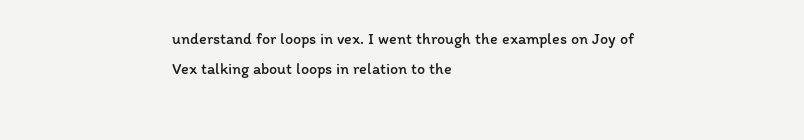understand for loops in vex. I went through the examples on Joy of Vex talking about loops in relation to the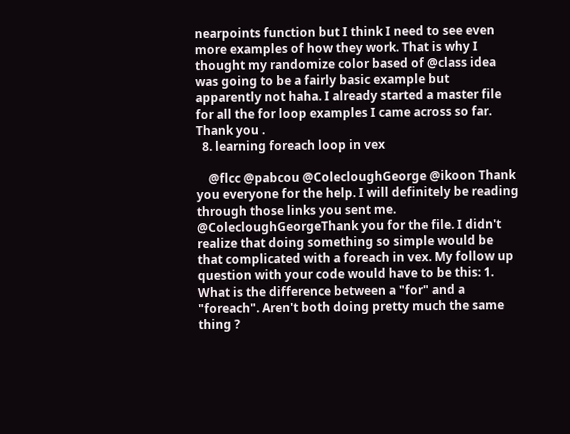nearpoints function but I think I need to see even more examples of how they work. That is why I thought my randomize color based of @class idea was going to be a fairly basic example but apparently not haha. I already started a master file for all the for loop examples I came across so far. Thank you .
  8. learning foreach loop in vex

    @flcc @pabcou @ColecloughGeorge @ikoon Thank you everyone for the help. I will definitely be reading through those links you sent me. @ColecloughGeorgeThank you for the file. I didn't realize that doing something so simple would be that complicated with a foreach in vex. My follow up question with your code would have to be this: 1. What is the difference between a "for" and a "foreach". Aren't both doing pretty much the same thing ?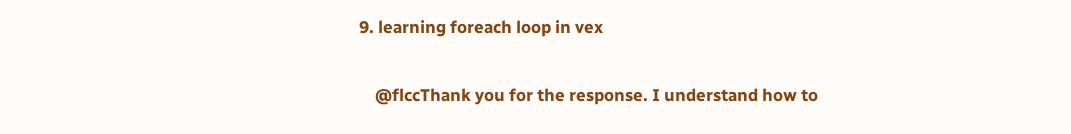9. learning foreach loop in vex

    @flccThank you for the response. I understand how to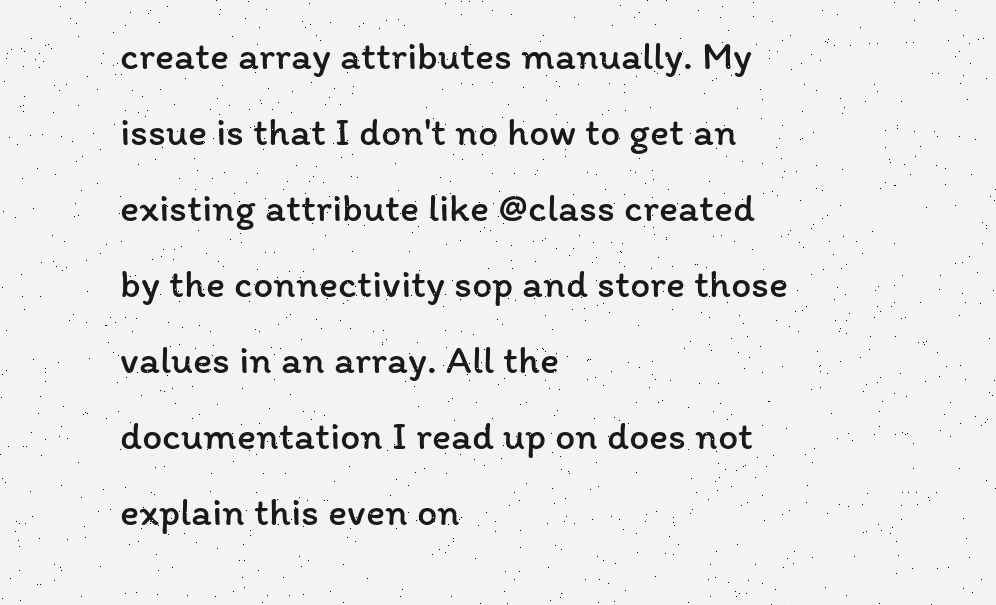create array attributes manually. My issue is that I don't no how to get an existing attribute like @class created by the connectivity sop and store those values in an array. All the documentation I read up on does not explain this even on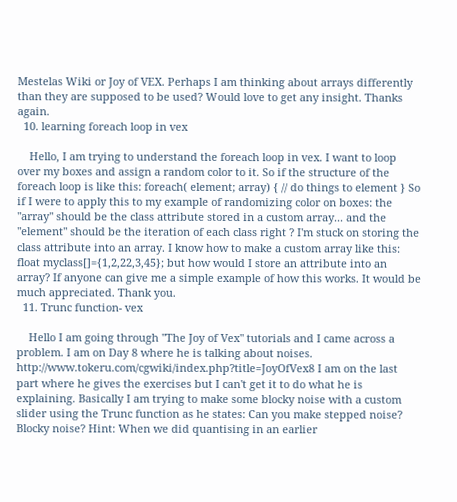Mestelas Wiki or Joy of VEX. Perhaps I am thinking about arrays differently than they are supposed to be used? Would love to get any insight. Thanks again.
  10. learning foreach loop in vex

    Hello, I am trying to understand the foreach loop in vex. I want to loop over my boxes and assign a random color to it. So if the structure of the foreach loop is like this: foreach( element; array) { // do things to element } So if I were to apply this to my example of randomizing color on boxes: the "array" should be the class attribute stored in a custom array... and the "element" should be the iteration of each class right ? I'm stuck on storing the class attribute into an array. I know how to make a custom array like this: float myclass[]={1,2,22,3,45}; but how would I store an attribute into an array? If anyone can give me a simple example of how this works. It would be much appreciated. Thank you.
  11. Trunc function- vex

    Hello I am going through "The Joy of Vex" tutorials and I came across a problem. I am on Day 8 where he is talking about noises. http://www.tokeru.com/cgwiki/index.php?title=JoyOfVex8 I am on the last part where he gives the exercises but I can't get it to do what he is explaining. Basically I am trying to make some blocky noise with a custom slider using the Trunc function as he states: Can you make stepped noise? Blocky noise? Hint: When we did quantising in an earlier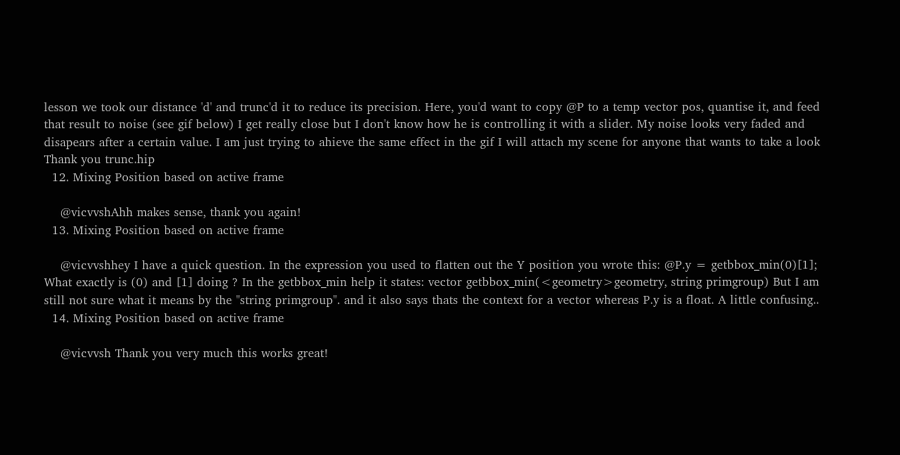lesson we took our distance 'd' and trunc'd it to reduce its precision. Here, you'd want to copy @P to a temp vector pos, quantise it, and feed that result to noise (see gif below) I get really close but I don't know how he is controlling it with a slider. My noise looks very faded and disapears after a certain value. I am just trying to ahieve the same effect in the gif I will attach my scene for anyone that wants to take a look Thank you trunc.hip
  12. Mixing Position based on active frame

    @vicvvshAhh makes sense, thank you again!
  13. Mixing Position based on active frame

    @vicvvshhey I have a quick question. In the expression you used to flatten out the Y position you wrote this: @P.y = getbbox_min(0)[1]; What exactly is (0) and [1] doing ? In the getbbox_min help it states: vector getbbox_min(<geometry>geometry, string primgroup) But I am still not sure what it means by the "string primgroup". and it also says thats the context for a vector whereas P.y is a float. A little confusing..
  14. Mixing Position based on active frame

    @vicvvsh Thank you very much this works great!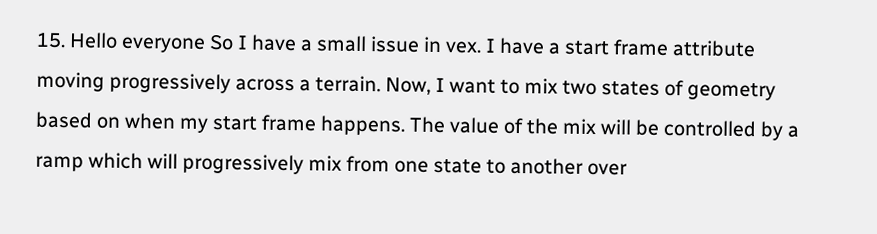15. Hello everyone So I have a small issue in vex. I have a start frame attribute moving progressively across a terrain. Now, I want to mix two states of geometry based on when my start frame happens. The value of the mix will be controlled by a ramp which will progressively mix from one state to another over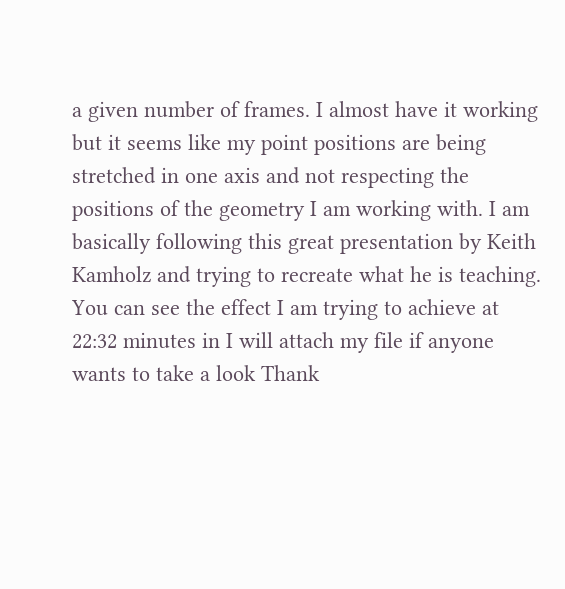a given number of frames. I almost have it working but it seems like my point positions are being stretched in one axis and not respecting the positions of the geometry I am working with. I am basically following this great presentation by Keith Kamholz and trying to recreate what he is teaching. You can see the effect I am trying to achieve at 22:32 minutes in I will attach my file if anyone wants to take a look Thank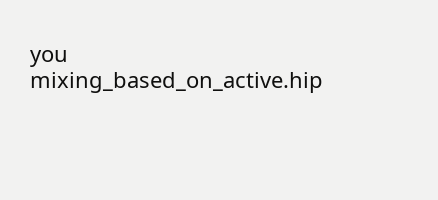you mixing_based_on_active.hip